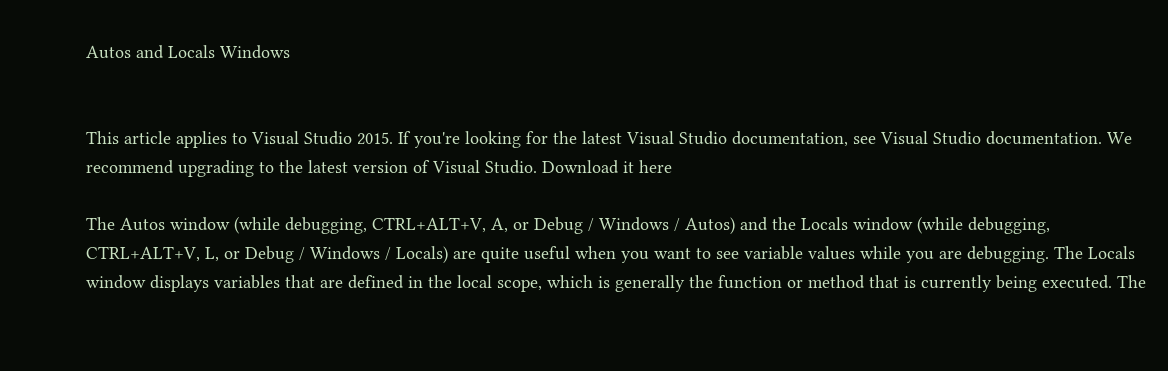Autos and Locals Windows


This article applies to Visual Studio 2015. If you're looking for the latest Visual Studio documentation, see Visual Studio documentation. We recommend upgrading to the latest version of Visual Studio. Download it here

The Autos window (while debugging, CTRL+ALT+V, A, or Debug / Windows / Autos) and the Locals window (while debugging, CTRL+ALT+V, L, or Debug / Windows / Locals) are quite useful when you want to see variable values while you are debugging. The Locals window displays variables that are defined in the local scope, which is generally the function or method that is currently being executed. The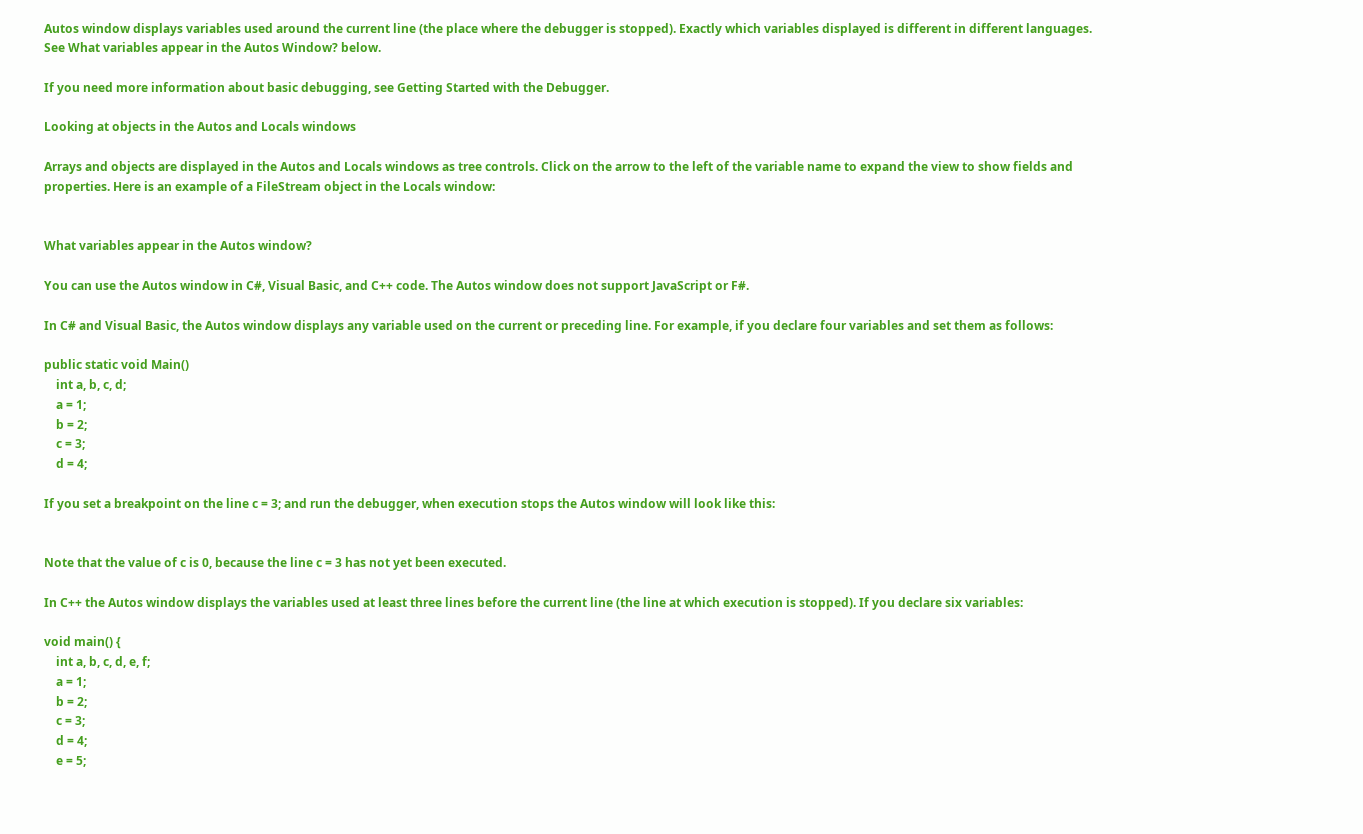Autos window displays variables used around the current line (the place where the debugger is stopped). Exactly which variables displayed is different in different languages. See What variables appear in the Autos Window? below.

If you need more information about basic debugging, see Getting Started with the Debugger.

Looking at objects in the Autos and Locals windows

Arrays and objects are displayed in the Autos and Locals windows as tree controls. Click on the arrow to the left of the variable name to expand the view to show fields and properties. Here is an example of a FileStream object in the Locals window:


What variables appear in the Autos window?

You can use the Autos window in C#, Visual Basic, and C++ code. The Autos window does not support JavaScript or F#.

In C# and Visual Basic, the Autos window displays any variable used on the current or preceding line. For example, if you declare four variables and set them as follows:

public static void Main()
    int a, b, c, d;
    a = 1;
    b = 2;
    c = 3;
    d = 4;

If you set a breakpoint on the line c = 3; and run the debugger, when execution stops the Autos window will look like this:


Note that the value of c is 0, because the line c = 3 has not yet been executed.

In C++ the Autos window displays the variables used at least three lines before the current line (the line at which execution is stopped). If you declare six variables:

void main() {
    int a, b, c, d, e, f;
    a = 1;
    b = 2;
    c = 3;
    d = 4;
    e = 5;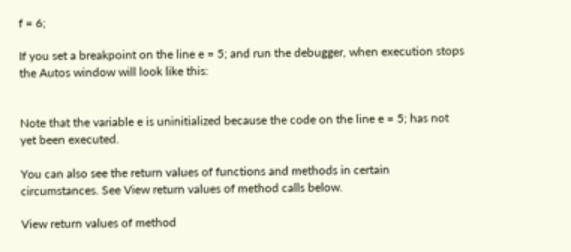f = 6;

If you set a breakpoint on the line e = 5; and run the debugger, when execution stops the Autos window will look like this:


Note that the variable e is uninitialized because the code on the line e = 5; has not yet been executed.

You can also see the return values of functions and methods in certain circumstances. See View return values of method calls below.

View return values of method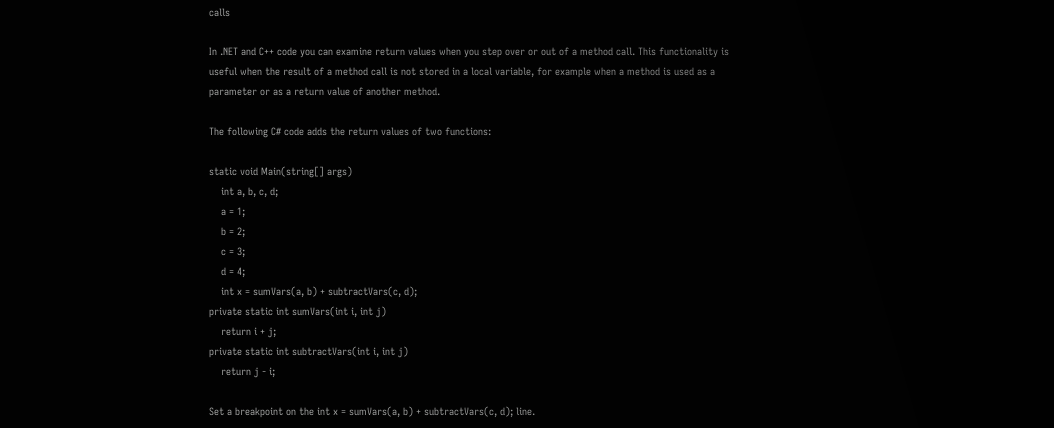calls

In .NET and C++ code you can examine return values when you step over or out of a method call. This functionality is useful when the result of a method call is not stored in a local variable, for example when a method is used as a parameter or as a return value of another method.

The following C# code adds the return values of two functions:

static void Main(string[] args)
    int a, b, c, d;
    a = 1;
    b = 2;
    c = 3;
    d = 4;
    int x = sumVars(a, b) + subtractVars(c, d);
private static int sumVars(int i, int j)
    return i + j;
private static int subtractVars(int i, int j)
    return j - i;

Set a breakpoint on the int x = sumVars(a, b) + subtractVars(c, d); line.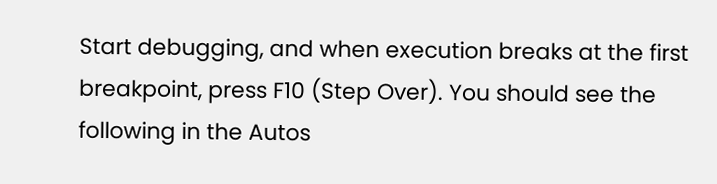Start debugging, and when execution breaks at the first breakpoint, press F10 (Step Over). You should see the following in the Autos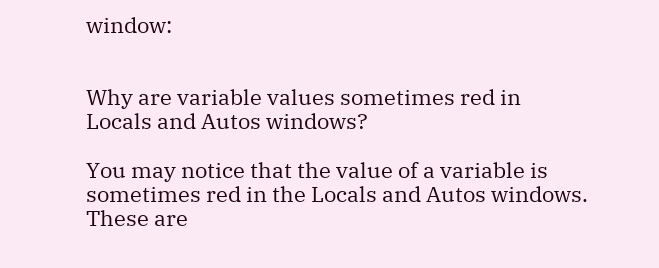window:


Why are variable values sometimes red in Locals and Autos windows?

You may notice that the value of a variable is sometimes red in the Locals and Autos windows. These are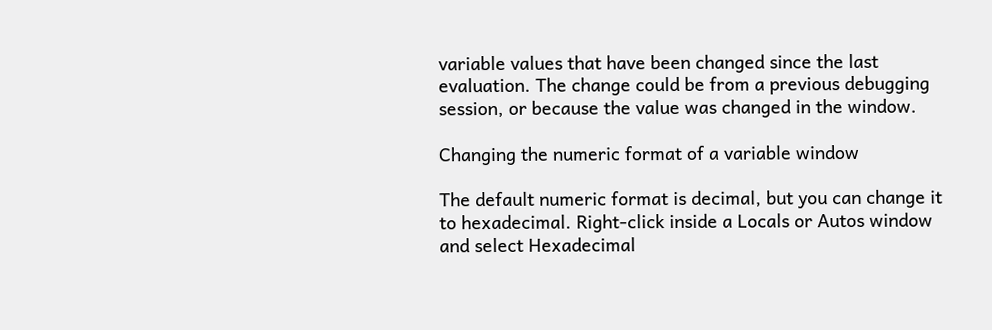variable values that have been changed since the last evaluation. The change could be from a previous debugging session, or because the value was changed in the window.

Changing the numeric format of a variable window

The default numeric format is decimal, but you can change it to hexadecimal. Right-click inside a Locals or Autos window and select Hexadecimal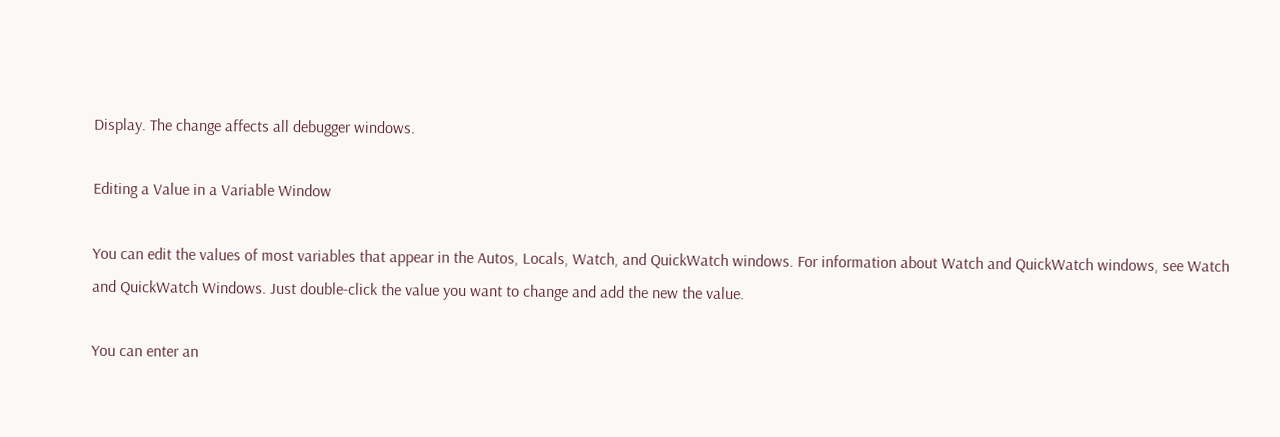Display. The change affects all debugger windows.

Editing a Value in a Variable Window

You can edit the values of most variables that appear in the Autos, Locals, Watch, and QuickWatch windows. For information about Watch and QuickWatch windows, see Watch and QuickWatch Windows. Just double-click the value you want to change and add the new the value.

You can enter an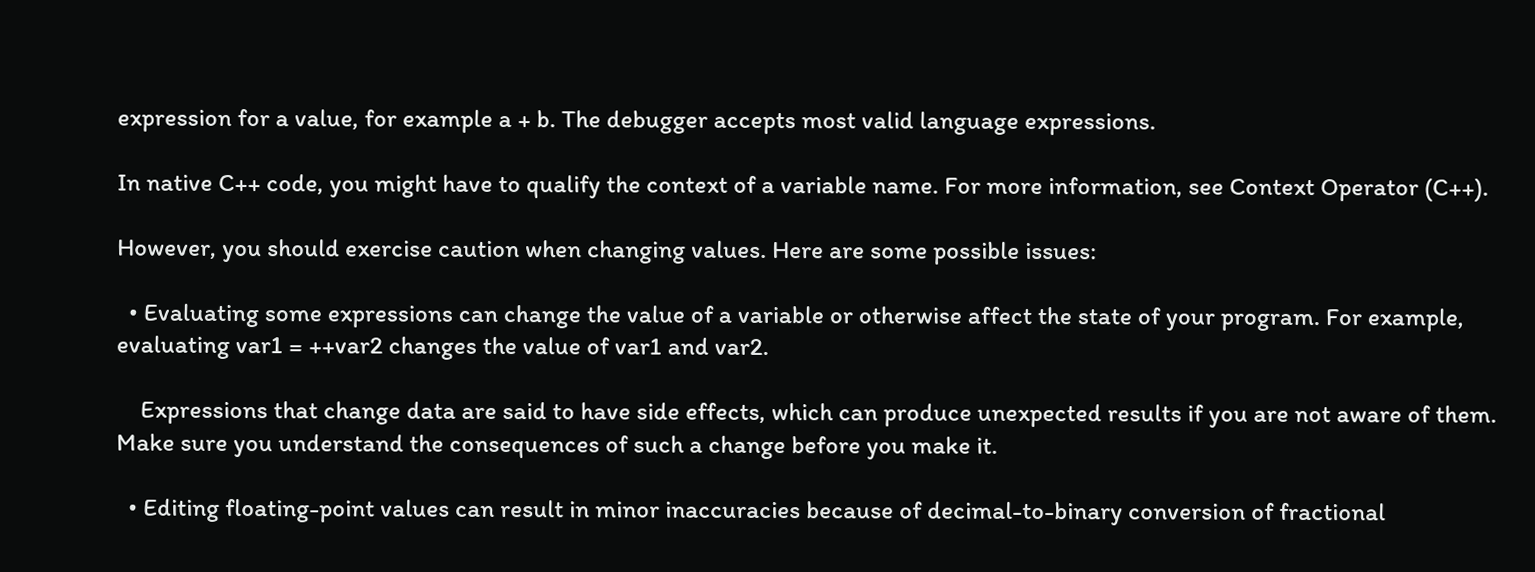expression for a value, for example a + b. The debugger accepts most valid language expressions.

In native C++ code, you might have to qualify the context of a variable name. For more information, see Context Operator (C++).

However, you should exercise caution when changing values. Here are some possible issues:

  • Evaluating some expressions can change the value of a variable or otherwise affect the state of your program. For example, evaluating var1 = ++var2 changes the value of var1 and var2.

    Expressions that change data are said to have side effects, which can produce unexpected results if you are not aware of them. Make sure you understand the consequences of such a change before you make it.

  • Editing floating-point values can result in minor inaccuracies because of decimal-to-binary conversion of fractional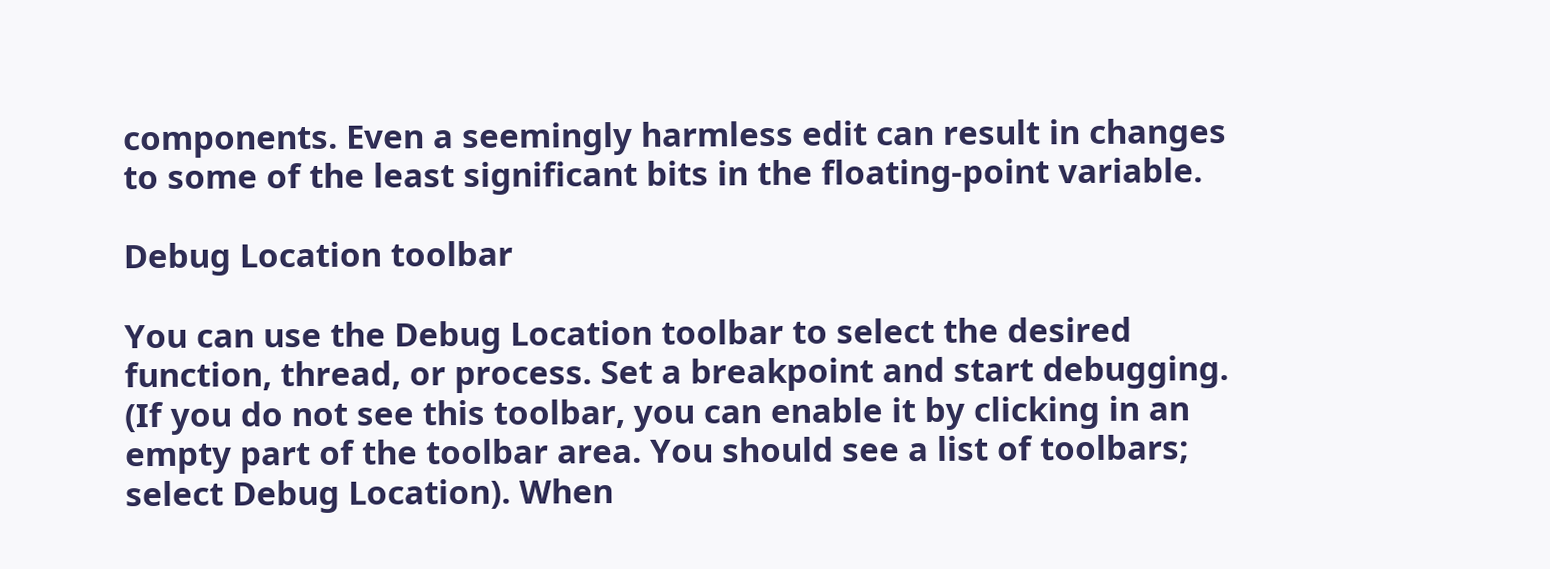components. Even a seemingly harmless edit can result in changes to some of the least significant bits in the floating-point variable.

Debug Location toolbar

You can use the Debug Location toolbar to select the desired function, thread, or process. Set a breakpoint and start debugging. (If you do not see this toolbar, you can enable it by clicking in an empty part of the toolbar area. You should see a list of toolbars; select Debug Location). When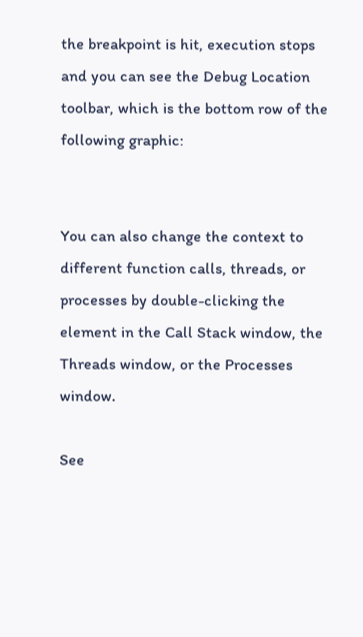the breakpoint is hit, execution stops and you can see the Debug Location toolbar, which is the bottom row of the following graphic:


You can also change the context to different function calls, threads, or processes by double-clicking the element in the Call Stack window, the Threads window, or the Processes window.

See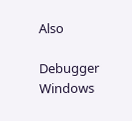Also

Debugger Windows